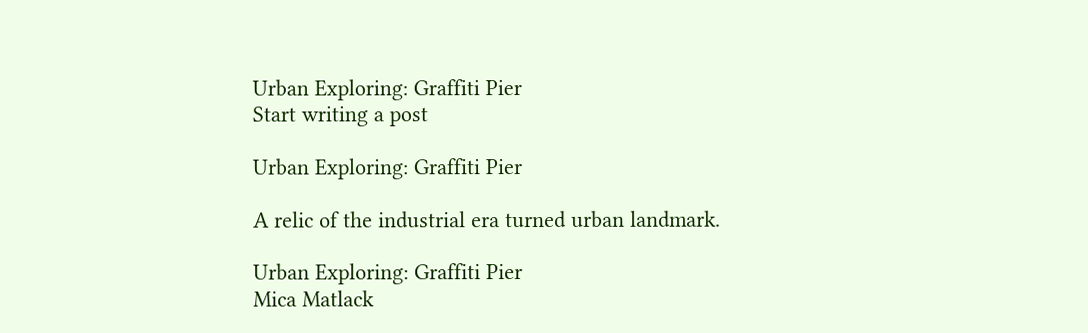Urban Exploring: Graffiti Pier
Start writing a post

Urban Exploring: Graffiti Pier

A relic of the industrial era turned urban landmark.

Urban Exploring: Graffiti Pier
Mica Matlack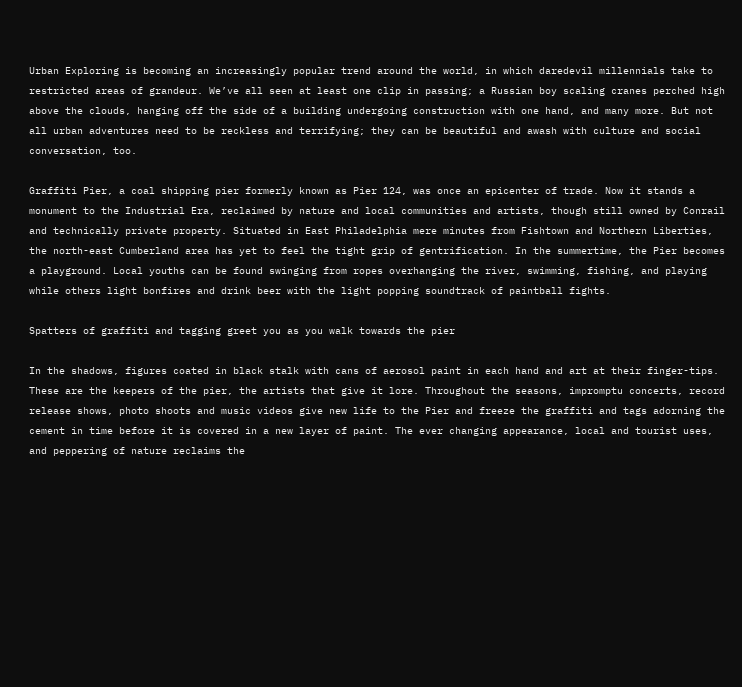Urban Exploring is becoming an increasingly popular trend around the world, in which daredevil millennials take to restricted areas of grandeur. We’ve all seen at least one clip in passing; a Russian boy scaling cranes perched high above the clouds, hanging off the side of a building undergoing construction with one hand, and many more. But not all urban adventures need to be reckless and terrifying; they can be beautiful and awash with culture and social conversation, too.

Graffiti Pier, a coal shipping pier formerly known as Pier 124, was once an epicenter of trade. Now it stands a monument to the Industrial Era, reclaimed by nature and local communities and artists, though still owned by Conrail and technically private property. Situated in East Philadelphia mere minutes from Fishtown and Northern Liberties, the north-east Cumberland area has yet to feel the tight grip of gentrification. In the summertime, the Pier becomes a playground. Local youths can be found swinging from ropes overhanging the river, swimming, fishing, and playing while others light bonfires and drink beer with the light popping soundtrack of paintball fights.

Spatters of graffiti and tagging greet you as you walk towards the pier

In the shadows, figures coated in black stalk with cans of aerosol paint in each hand and art at their finger-tips. These are the keepers of the pier, the artists that give it lore. Throughout the seasons, impromptu concerts, record release shows, photo shoots and music videos give new life to the Pier and freeze the graffiti and tags adorning the cement in time before it is covered in a new layer of paint. The ever changing appearance, local and tourist uses, and peppering of nature reclaims the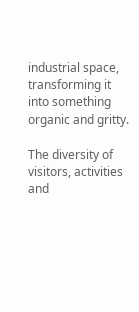industrial space, transforming it into something organic and gritty.

The diversity of visitors, activities and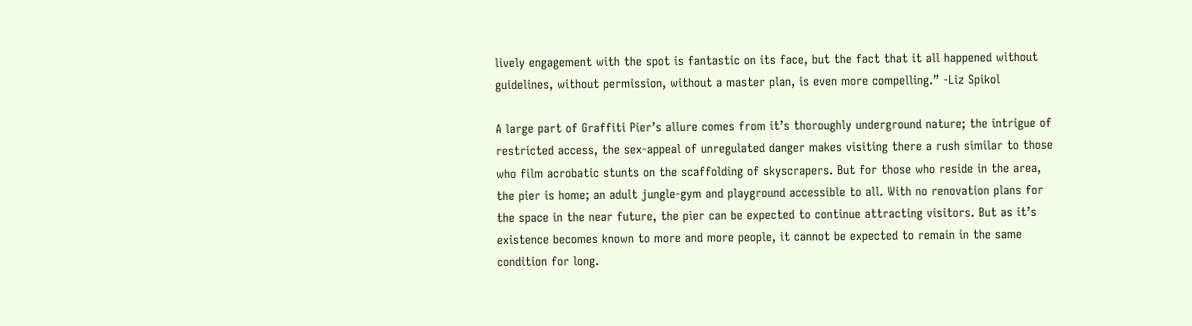lively engagement with the spot is fantastic on its face, but the fact that it all happened without guidelines, without permission, without a master plan, is even more compelling.” -Liz Spikol

A large part of Graffiti Pier’s allure comes from it’s thoroughly underground nature; the intrigue of restricted access, the sex-appeal of unregulated danger makes visiting there a rush similar to those who film acrobatic stunts on the scaffolding of skyscrapers. But for those who reside in the area, the pier is home; an adult jungle-gym and playground accessible to all. With no renovation plans for the space in the near future, the pier can be expected to continue attracting visitors. But as it’s existence becomes known to more and more people, it cannot be expected to remain in the same condition for long.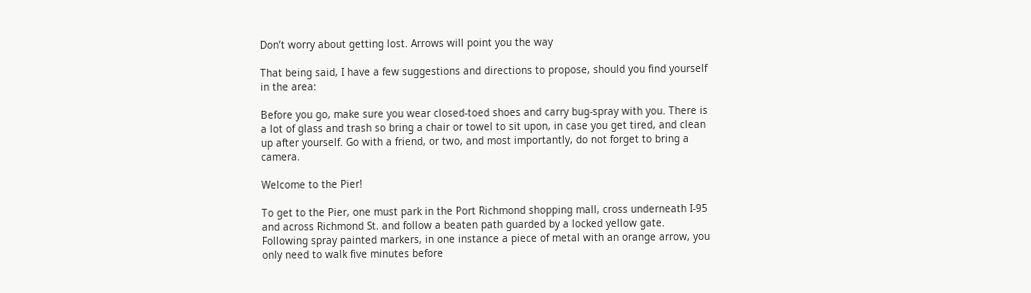Don’t worry about getting lost. Arrows will point you the way

That being said, I have a few suggestions and directions to propose, should you find yourself in the area:

Before you go, make sure you wear closed-toed shoes and carry bug-spray with you. There is a lot of glass and trash so bring a chair or towel to sit upon, in case you get tired, and clean up after yourself. Go with a friend, or two, and most importantly, do not forget to bring a camera.

Welcome to the Pier!

To get to the Pier, one must park in the Port Richmond shopping mall, cross underneath I-95 and across Richmond St. and follow a beaten path guarded by a locked yellow gate. Following spray painted markers, in one instance a piece of metal with an orange arrow, you only need to walk five minutes before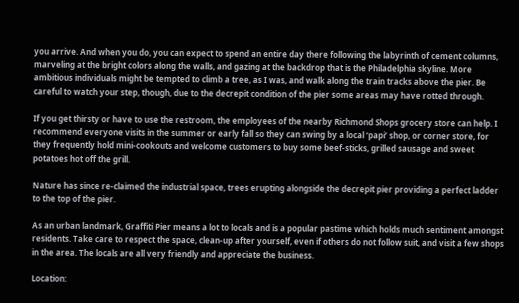you arrive. And when you do, you can expect to spend an entire day there following the labyrinth of cement columns, marveling at the bright colors along the walls, and gazing at the backdrop that is the Philadelphia skyline. More ambitious individuals might be tempted to climb a tree, as I was, and walk along the train tracks above the pier. Be careful to watch your step, though, due to the decrepit condition of the pier some areas may have rotted through.

If you get thirsty or have to use the restroom, the employees of the nearby Richmond Shops grocery store can help. I recommend everyone visits in the summer or early fall so they can swing by a local ‘papi’ shop, or corner store, for they frequently hold mini-cookouts and welcome customers to buy some beef-sticks, grilled sausage and sweet potatoes hot off the grill.

Nature has since re-claimed the industrial space, trees erupting alongside the decrepit pier providing a perfect ladder to the top of the pier.

As an urban landmark, Graffiti Pier means a lot to locals and is a popular pastime which holds much sentiment amongst residents. Take care to respect the space, clean-up after yourself, even if others do not follow suit, and visit a few shops in the area. The locals are all very friendly and appreciate the business.

Location: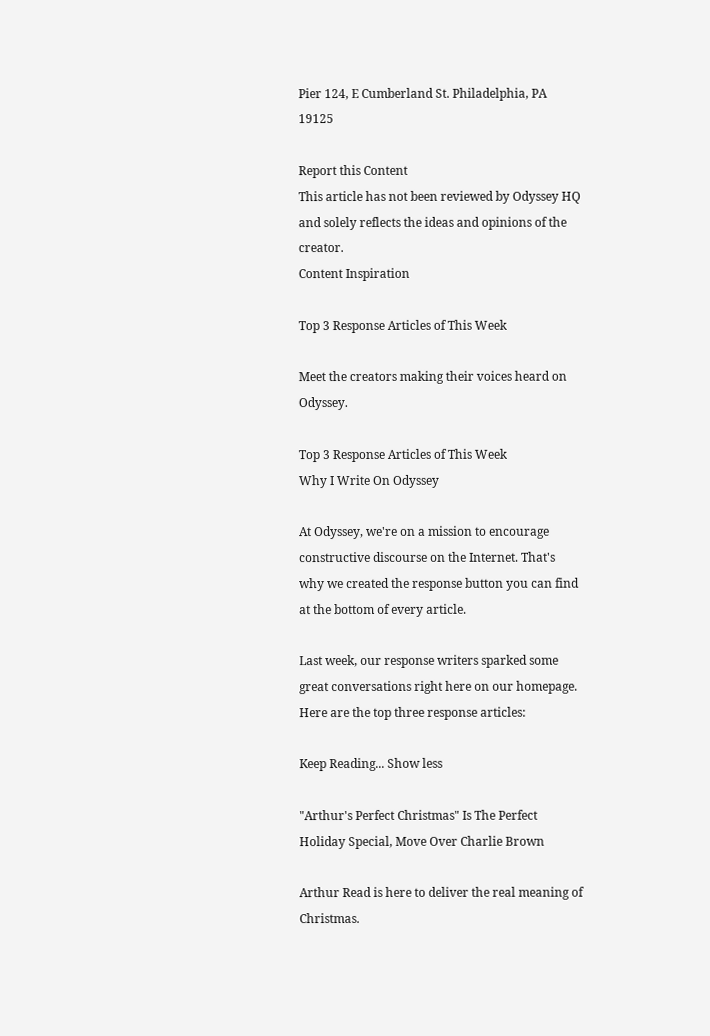Pier 124, E Cumberland St. Philadelphia, PA 19125

Report this Content
This article has not been reviewed by Odyssey HQ and solely reflects the ideas and opinions of the creator.
Content Inspiration

Top 3 Response Articles of This Week

Meet the creators making their voices heard on Odyssey.

Top 3 Response Articles of This Week
Why I Write On Odyssey

At Odyssey, we're on a mission to encourage constructive discourse on the Internet. That's why we created the response button you can find at the bottom of every article.

Last week, our response writers sparked some great conversations right here on our homepage. Here are the top three response articles:

Keep Reading... Show less

"Arthur's Perfect Christmas" Is The Perfect Holiday Special, Move Over Charlie Brown

Arthur Read is here to deliver the real meaning of Christmas.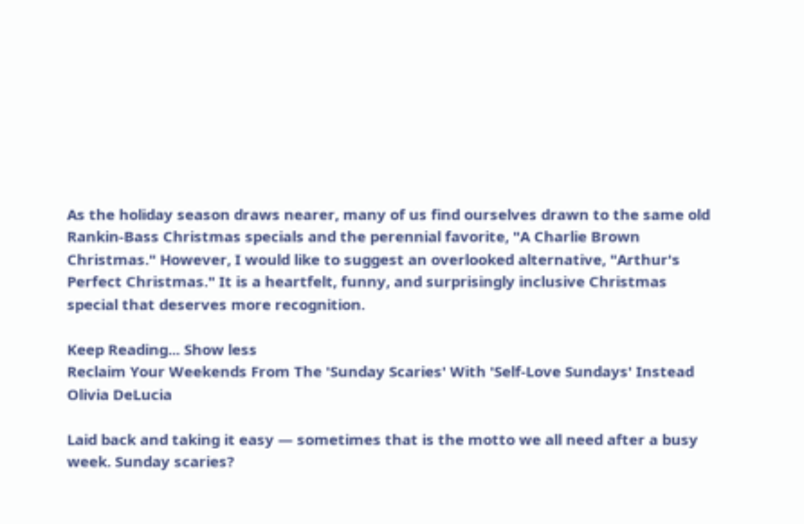As the holiday season draws nearer, many of us find ourselves drawn to the same old Rankin-Bass Christmas specials and the perennial favorite, "A Charlie Brown Christmas." However, I would like to suggest an overlooked alternative, "Arthur's Perfect Christmas." It is a heartfelt, funny, and surprisingly inclusive Christmas special that deserves more recognition.

Keep Reading... Show less
Reclaim Your Weekends From The 'Sunday Scaries' With 'Self-Love Sundays' Instead
Olivia DeLucia

Laid back and taking it easy — sometimes that is the motto we all need after a busy week. Sunday scaries?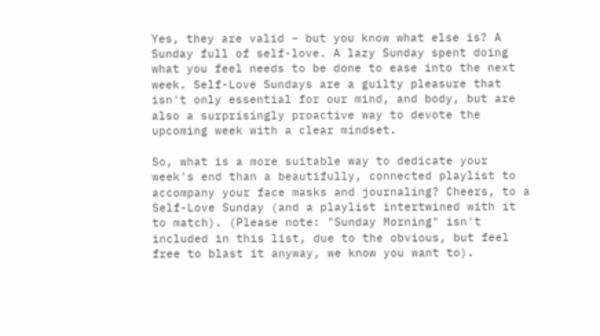Yes, they are valid – but you know what else is? A Sunday full of self-love. A lazy Sunday spent doing what you feel needs to be done to ease into the next week. Self-Love Sundays are a guilty pleasure that isn't only essential for our mind, and body, but are also a surprisingly proactive way to devote the upcoming week with a clear mindset.

So, what is a more suitable way to dedicate your week's end than a beautifully, connected playlist to accompany your face masks and journaling? Cheers, to a Self-Love Sunday (and a playlist intertwined with it to match). (Please note: "Sunday Morning" isn't included in this list, due to the obvious, but feel free to blast it anyway, we know you want to).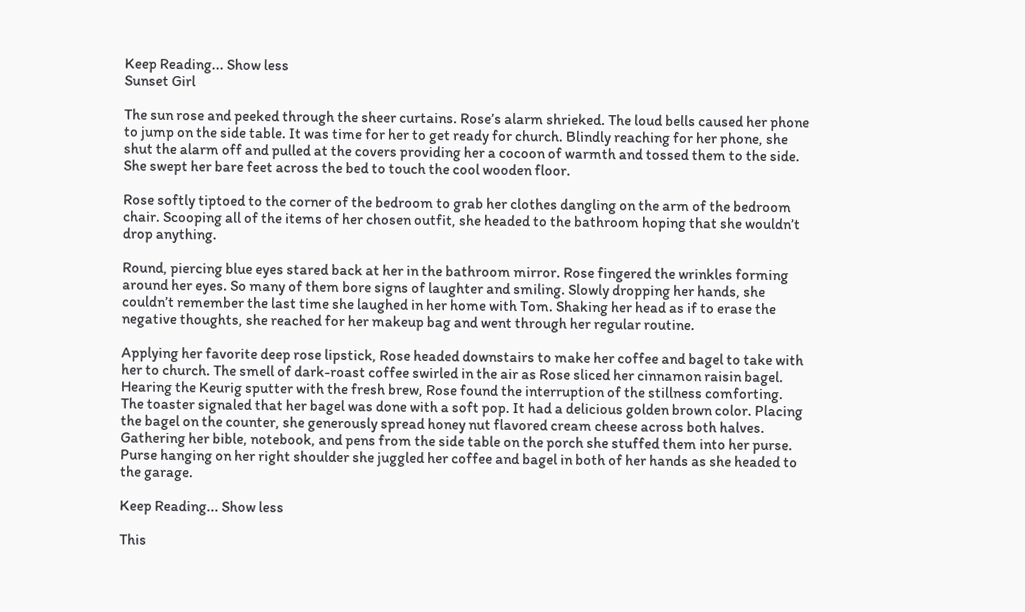Keep Reading... Show less
Sunset Girl

The sun rose and peeked through the sheer curtains. Rose’s alarm shrieked. The loud bells caused her phone to jump on the side table. It was time for her to get ready for church. Blindly reaching for her phone, she shut the alarm off and pulled at the covers providing her a cocoon of warmth and tossed them to the side. She swept her bare feet across the bed to touch the cool wooden floor.

Rose softly tiptoed to the corner of the bedroom to grab her clothes dangling on the arm of the bedroom chair. Scooping all of the items of her chosen outfit, she headed to the bathroom hoping that she wouldn’t drop anything.

Round, piercing blue eyes stared back at her in the bathroom mirror. Rose fingered the wrinkles forming around her eyes. So many of them bore signs of laughter and smiling. Slowly dropping her hands, she couldn’t remember the last time she laughed in her home with Tom. Shaking her head as if to erase the negative thoughts, she reached for her makeup bag and went through her regular routine.

Applying her favorite deep rose lipstick, Rose headed downstairs to make her coffee and bagel to take with her to church. The smell of dark-roast coffee swirled in the air as Rose sliced her cinnamon raisin bagel. Hearing the Keurig sputter with the fresh brew, Rose found the interruption of the stillness comforting. The toaster signaled that her bagel was done with a soft pop. It had a delicious golden brown color. Placing the bagel on the counter, she generously spread honey nut flavored cream cheese across both halves. Gathering her bible, notebook, and pens from the side table on the porch she stuffed them into her purse. Purse hanging on her right shoulder she juggled her coffee and bagel in both of her hands as she headed to the garage.

Keep Reading... Show less

This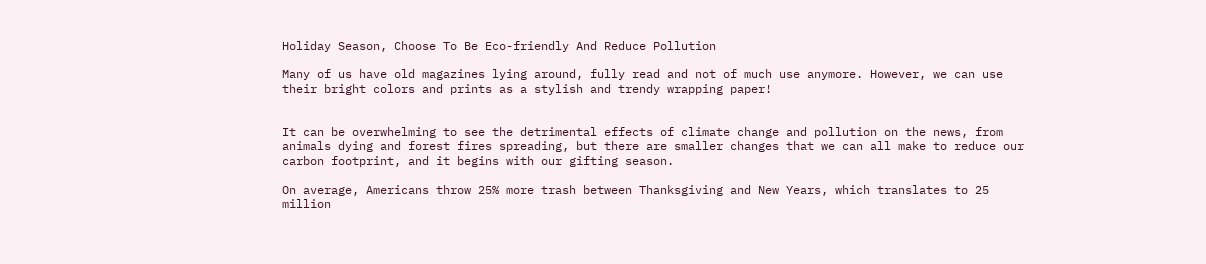Holiday Season, Choose To Be Eco-friendly And Reduce Pollution

Many of us have old magazines lying around, fully read and not of much use anymore. However, we can use their bright colors and prints as a stylish and trendy wrapping paper!


It can be overwhelming to see the detrimental effects of climate change and pollution on the news, from animals dying and forest fires spreading, but there are smaller changes that we can all make to reduce our carbon footprint, and it begins with our gifting season.

On average, Americans throw 25% more trash between Thanksgiving and New Years, which translates to 25 million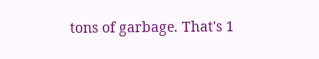tons of garbage. That's 1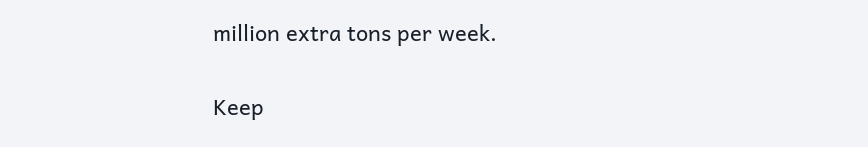million extra tons per week.

Keep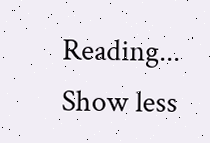Reading... Show less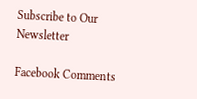Subscribe to Our Newsletter

Facebook Comments